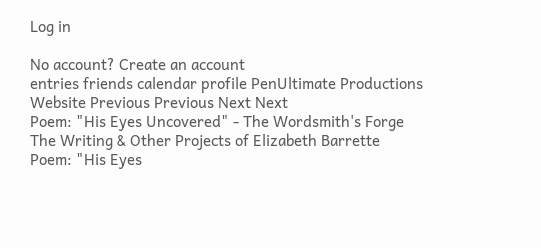Log in

No account? Create an account
entries friends calendar profile PenUltimate Productions Website Previous Previous Next Next
Poem: "His Eyes Uncovered" - The Wordsmith's Forge
The Writing & Other Projects of Elizabeth Barrette
Poem: "His Eyes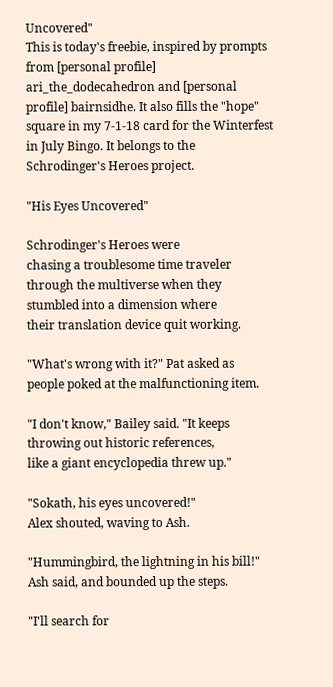Uncovered"
This is today's freebie, inspired by prompts from [personal profile] ari_the_dodecahedron and [personal profile] bairnsidhe. It also fills the "hope" square in my 7-1-18 card for the Winterfest in July Bingo. It belongs to the Schrodinger's Heroes project.

"His Eyes Uncovered"

Schrodinger's Heroes were
chasing a troublesome time traveler
through the multiverse when they
stumbled into a dimension where
their translation device quit working.

"What's wrong with it?" Pat asked as
people poked at the malfunctioning item.

"I don't know," Bailey said. "It keeps
throwing out historic references,
like a giant encyclopedia threw up."

"Sokath, his eyes uncovered!"
Alex shouted, waving to Ash.

"Hummingbird, the lightning in his bill!"
Ash said, and bounded up the steps.

"I'll search for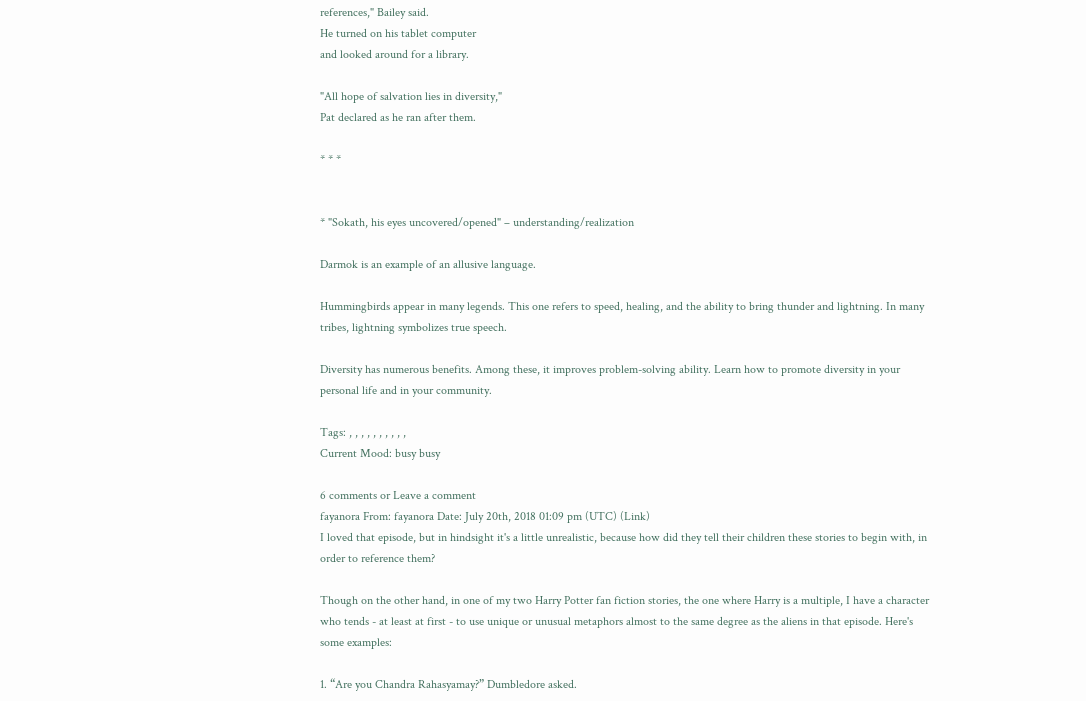references," Bailey said.
He turned on his tablet computer
and looked around for a library.

"All hope of salvation lies in diversity,"
Pat declared as he ran after them.

* * *


* "Sokath, his eyes uncovered/opened" – understanding/realization

Darmok is an example of an allusive language.

Hummingbirds appear in many legends. This one refers to speed, healing, and the ability to bring thunder and lightning. In many tribes, lightning symbolizes true speech.

Diversity has numerous benefits. Among these, it improves problem-solving ability. Learn how to promote diversity in your personal life and in your community.

Tags: , , , , , , , , , ,
Current Mood: busy busy

6 comments or Leave a comment
fayanora From: fayanora Date: July 20th, 2018 01:09 pm (UTC) (Link)
I loved that episode, but in hindsight it's a little unrealistic, because how did they tell their children these stories to begin with, in order to reference them?

Though on the other hand, in one of my two Harry Potter fan fiction stories, the one where Harry is a multiple, I have a character who tends - at least at first - to use unique or unusual metaphors almost to the same degree as the aliens in that episode. Here's some examples:

1. “Are you Chandra Rahasyamay?” Dumbledore asked.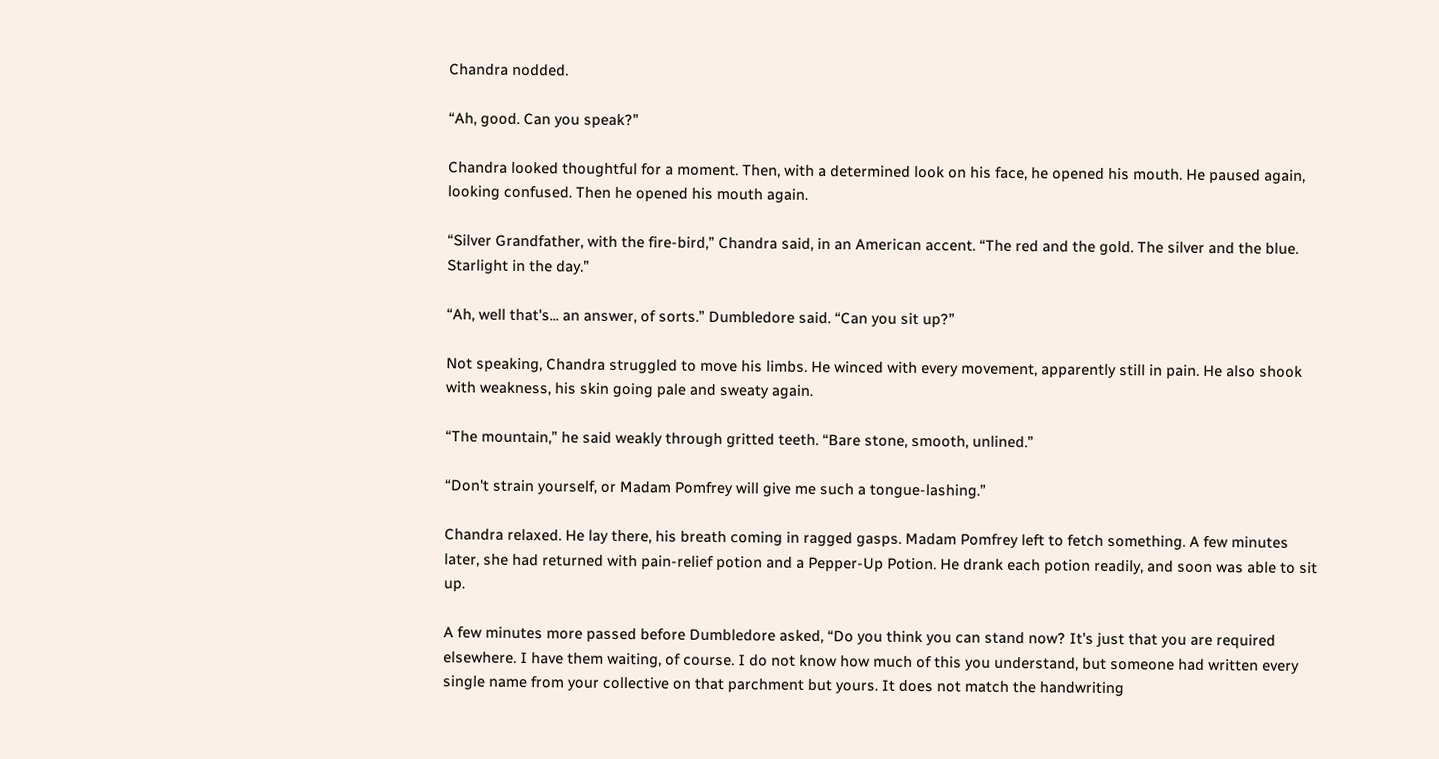Chandra nodded.

“Ah, good. Can you speak?”

Chandra looked thoughtful for a moment. Then, with a determined look on his face, he opened his mouth. He paused again, looking confused. Then he opened his mouth again.

“Silver Grandfather, with the fire-bird,” Chandra said, in an American accent. “The red and the gold. The silver and the blue. Starlight in the day.”

“Ah, well that's... an answer, of sorts.” Dumbledore said. “Can you sit up?”

Not speaking, Chandra struggled to move his limbs. He winced with every movement, apparently still in pain. He also shook with weakness, his skin going pale and sweaty again.

“The mountain,” he said weakly through gritted teeth. “Bare stone, smooth, unlined.”

“Don't strain yourself, or Madam Pomfrey will give me such a tongue-lashing.”

Chandra relaxed. He lay there, his breath coming in ragged gasps. Madam Pomfrey left to fetch something. A few minutes later, she had returned with pain-relief potion and a Pepper-Up Potion. He drank each potion readily, and soon was able to sit up.

A few minutes more passed before Dumbledore asked, “Do you think you can stand now? It's just that you are required elsewhere. I have them waiting, of course. I do not know how much of this you understand, but someone had written every single name from your collective on that parchment but yours. It does not match the handwriting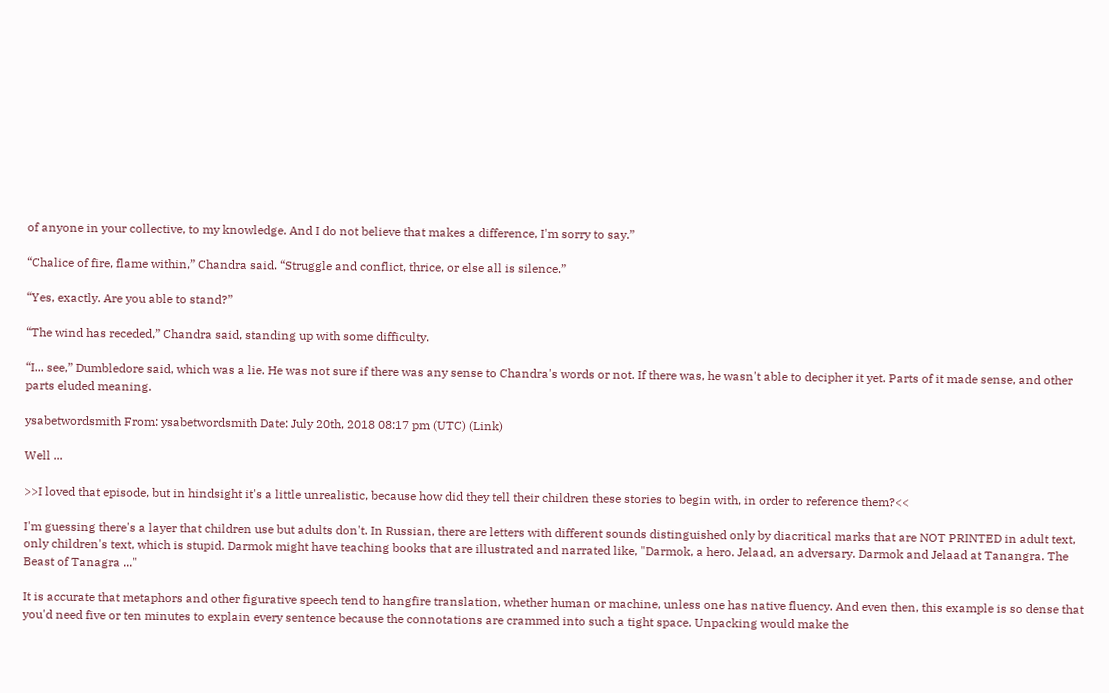of anyone in your collective, to my knowledge. And I do not believe that makes a difference, I'm sorry to say.”

“Chalice of fire, flame within,” Chandra said. “Struggle and conflict, thrice, or else all is silence.”

“Yes, exactly. Are you able to stand?”

“The wind has receded,” Chandra said, standing up with some difficulty.

“I... see,” Dumbledore said, which was a lie. He was not sure if there was any sense to Chandra's words or not. If there was, he wasn't able to decipher it yet. Parts of it made sense, and other parts eluded meaning.

ysabetwordsmith From: ysabetwordsmith Date: July 20th, 2018 08:17 pm (UTC) (Link)

Well ...

>>I loved that episode, but in hindsight it's a little unrealistic, because how did they tell their children these stories to begin with, in order to reference them?<<

I'm guessing there's a layer that children use but adults don't. In Russian, there are letters with different sounds distinguished only by diacritical marks that are NOT PRINTED in adult text, only children's text, which is stupid. Darmok might have teaching books that are illustrated and narrated like, "Darmok, a hero. Jelaad, an adversary. Darmok and Jelaad at Tanangra. The Beast of Tanagra ..."

It is accurate that metaphors and other figurative speech tend to hangfire translation, whether human or machine, unless one has native fluency. And even then, this example is so dense that you'd need five or ten minutes to explain every sentence because the connotations are crammed into such a tight space. Unpacking would make the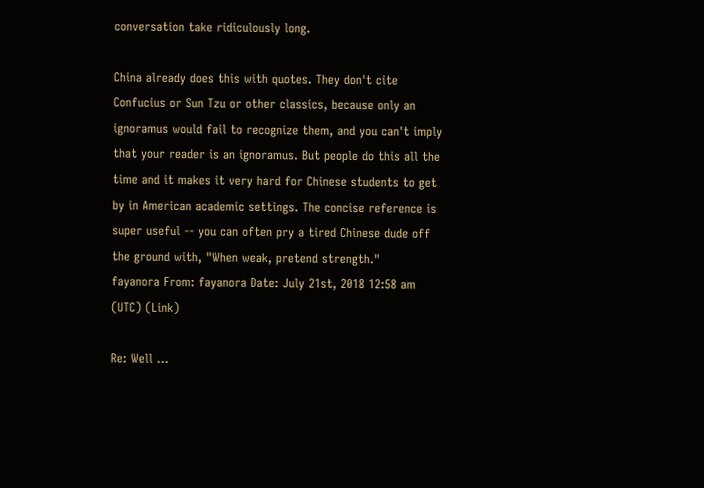conversation take ridiculously long.

China already does this with quotes. They don't cite Confucius or Sun Tzu or other classics, because only an ignoramus would fail to recognize them, and you can't imply that your reader is an ignoramus. But people do this all the time and it makes it very hard for Chinese students to get by in American academic settings. The concise reference is super useful -- you can often pry a tired Chinese dude off the ground with, "When weak, pretend strength."
fayanora From: fayanora Date: July 21st, 2018 12:58 am (UTC) (Link)

Re: Well ...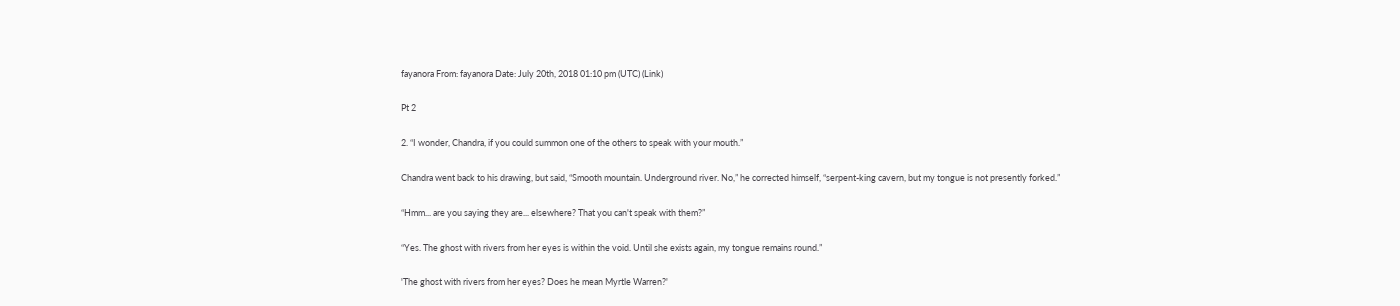fayanora From: fayanora Date: July 20th, 2018 01:10 pm (UTC) (Link)

Pt 2

2. “I wonder, Chandra, if you could summon one of the others to speak with your mouth.”

Chandra went back to his drawing, but said, “Smooth mountain. Underground river. No,” he corrected himself, “serpent-king cavern, but my tongue is not presently forked.”

“Hmm... are you saying they are... elsewhere? That you can't speak with them?”

“Yes. The ghost with rivers from her eyes is within the void. Until she exists again, my tongue remains round.”

'The ghost with rivers from her eyes? Does he mean Myrtle Warren?'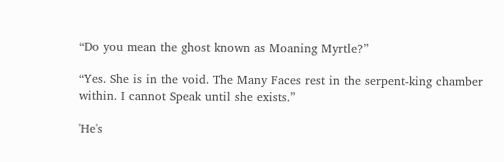“Do you mean the ghost known as Moaning Myrtle?”

“Yes. She is in the void. The Many Faces rest in the serpent-king chamber within. I cannot Speak until she exists.”

'He's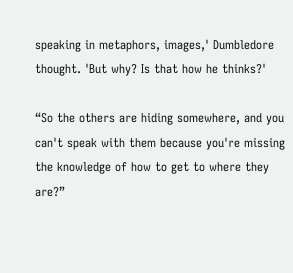speaking in metaphors, images,' Dumbledore thought. 'But why? Is that how he thinks?'

“So the others are hiding somewhere, and you can't speak with them because you're missing the knowledge of how to get to where they are?”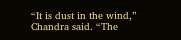“It is dust in the wind,” Chandra said. “The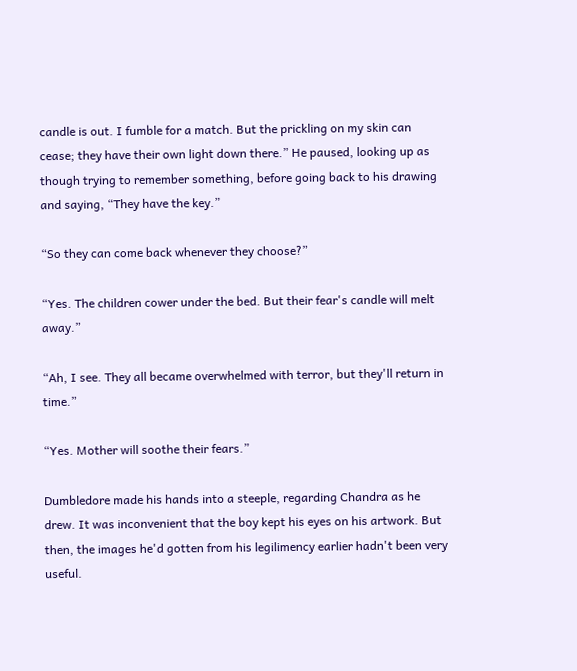candle is out. I fumble for a match. But the prickling on my skin can cease; they have their own light down there.” He paused, looking up as though trying to remember something, before going back to his drawing and saying, “They have the key.”

“So they can come back whenever they choose?”

“Yes. The children cower under the bed. But their fear's candle will melt away.”

“Ah, I see. They all became overwhelmed with terror, but they'll return in time.”

“Yes. Mother will soothe their fears.”

Dumbledore made his hands into a steeple, regarding Chandra as he drew. It was inconvenient that the boy kept his eyes on his artwork. But then, the images he'd gotten from his legilimency earlier hadn't been very useful.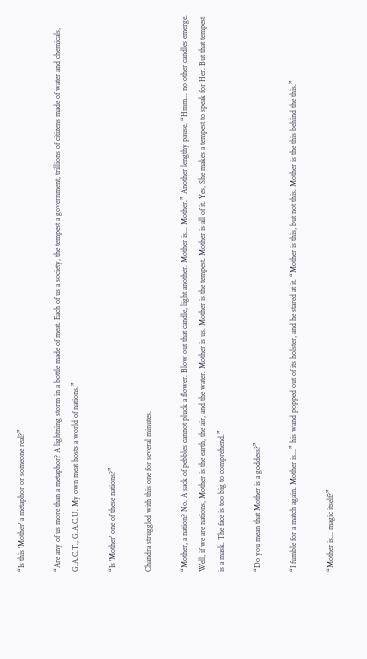“Is this 'Mother' a metaphor or someone real?”

“Are any of us more than a metaphor? A lightning storm in a bottle made of meat. Each of us a society, the tempest a government, trillions of citizens made of water and chemicals, G.A.C.T., G.A.C.U. My own meat hosts a world of nations.”

“Is 'Mother' one of these nations?”

Chandra struggled with this one for several minutes.

“Mother, a nation? No. A sack of pebbles cannot pluck a flower. Blow out that candle, light another. Mother is... Mother.” Another lengthy pause. “Hmm... no other candles emerge. Well, if we are nations, Mother is the earth, the air, and the water. Mother is us. Mother is the tempest. Mother is all of it. Yes, She makes a tempest to speak for Her. But that tempest is a mask. The face is too big to comprehend.”

“Do you mean that Mother is a goddess?”

“I fumble for a match again. Mother is...” his wand popped out of its holster, and he stared at it. “Mother is this, but not this. Mother is the this behind the this.”

“Mother is... magic itself?”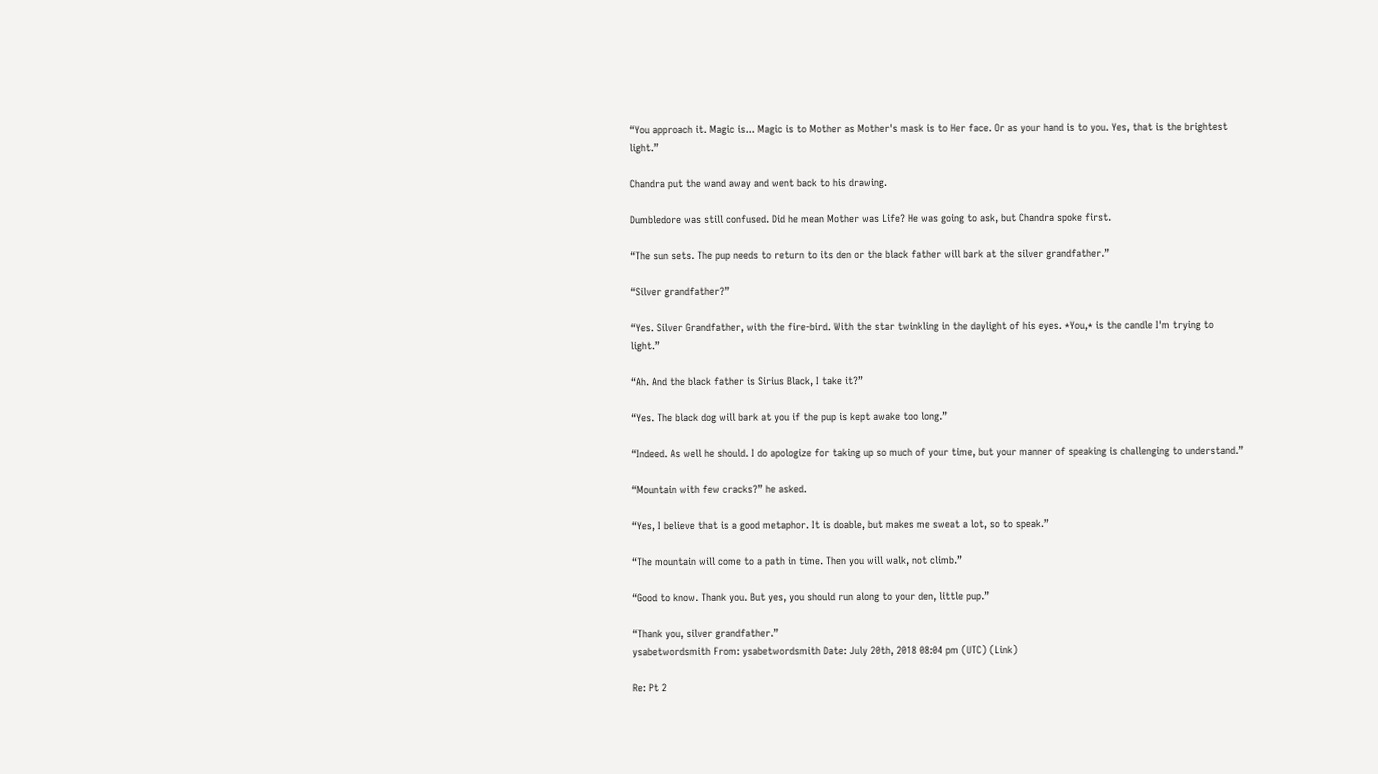“You approach it. Magic is... Magic is to Mother as Mother's mask is to Her face. Or as your hand is to you. Yes, that is the brightest light.”

Chandra put the wand away and went back to his drawing.

Dumbledore was still confused. Did he mean Mother was Life? He was going to ask, but Chandra spoke first.

“The sun sets. The pup needs to return to its den or the black father will bark at the silver grandfather.”

“Silver grandfather?”

“Yes. Silver Grandfather, with the fire-bird. With the star twinkling in the daylight of his eyes. *You,* is the candle I'm trying to light.”

“Ah. And the black father is Sirius Black, I take it?”

“Yes. The black dog will bark at you if the pup is kept awake too long.”

“Indeed. As well he should. I do apologize for taking up so much of your time, but your manner of speaking is challenging to understand.”

“Mountain with few cracks?” he asked.

“Yes, I believe that is a good metaphor. It is doable, but makes me sweat a lot, so to speak.”

“The mountain will come to a path in time. Then you will walk, not climb.”

“Good to know. Thank you. But yes, you should run along to your den, little pup.”

“Thank you, silver grandfather.”
ysabetwordsmith From: ysabetwordsmith Date: July 20th, 2018 08:04 pm (UTC) (Link)

Re: Pt 2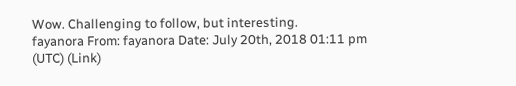Wow. Challenging to follow, but interesting.
fayanora From: fayanora Date: July 20th, 2018 01:11 pm (UTC) (Link)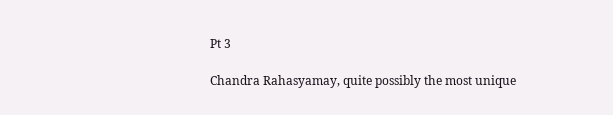Pt 3

Chandra Rahasyamay, quite possibly the most unique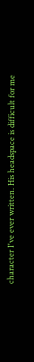character I've ever written. His headspace is difficult for me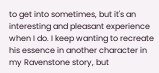to get into sometimes, but it's an interesting and pleasant experience when I do. I keep wanting to recreate his essence in another character in my Ravenstone story, but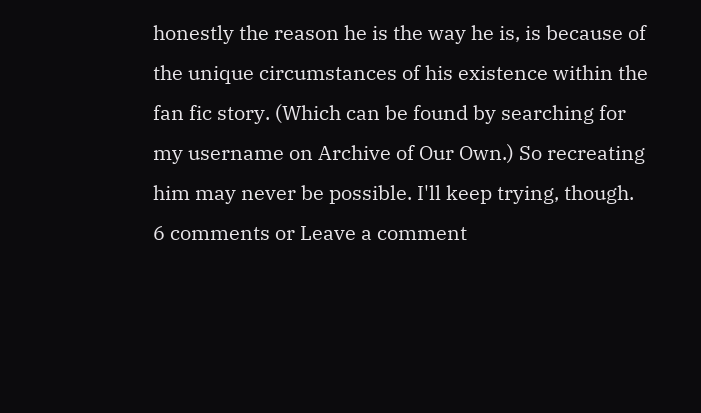honestly the reason he is the way he is, is because of the unique circumstances of his existence within the fan fic story. (Which can be found by searching for my username on Archive of Our Own.) So recreating him may never be possible. I'll keep trying, though.
6 comments or Leave a comment